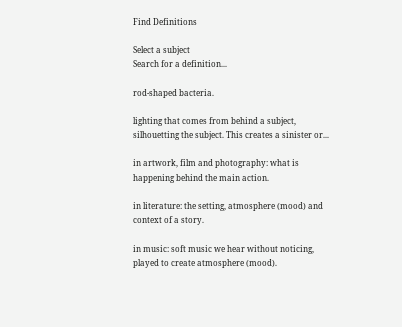Find Definitions

Select a subject
Search for a definition...

rod-shaped bacteria.

lighting that comes from behind a subject, silhouetting the subject. This creates a sinister or...

in artwork, film and photography: what is happening behind the main action.

in literature: the setting, atmosphere (mood) and context of a story.

in music: soft music we hear without noticing, played to create atmosphere (mood).